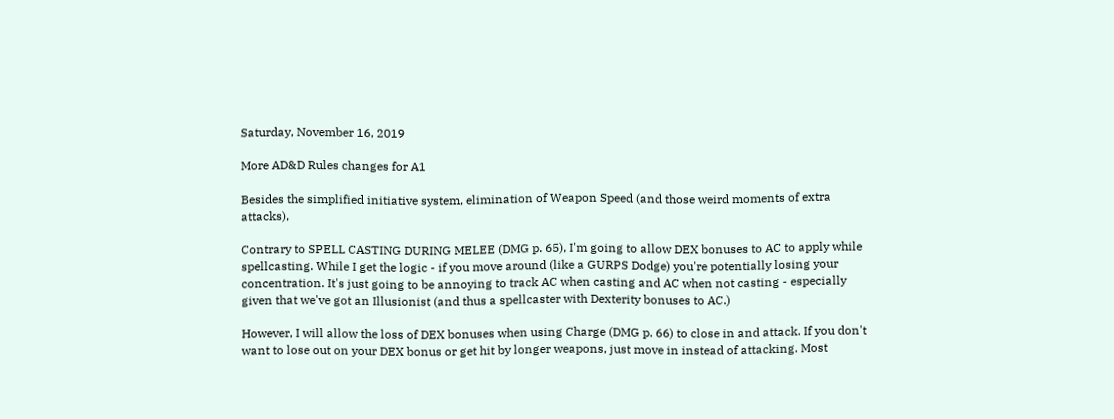Saturday, November 16, 2019

More AD&D Rules changes for A1

Besides the simplified initiative system, elimination of Weapon Speed (and those weird moments of extra attacks),

Contrary to SPELL CASTING DURING MELEE (DMG p. 65), I'm going to allow DEX bonuses to AC to apply while spellcasting. While I get the logic - if you move around (like a GURPS Dodge) you're potentially losing your concentration. It's just going to be annoying to track AC when casting and AC when not casting - especially given that we've got an Illusionist (and thus a spellcaster with Dexterity bonuses to AC.)

However, I will allow the loss of DEX bonuses when using Charge (DMG p. 66) to close in and attack. If you don't want to lose out on your DEX bonus or get hit by longer weapons, just move in instead of attacking. Most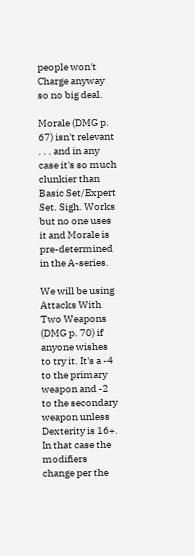people won't Charge anyway so no big deal.

Morale (DMG p. 67) isn't relevant . . . and in any case it's so much clunkier than Basic Set/Expert Set. Sigh. Works but no one uses it and Morale is pre-determined in the A-series.

We will be using Attacks With Two Weapons (DMG p. 70) if anyone wishes to try it. It's a -4 to the primary weapon and -2 to the secondary weapon unless Dexterity is 16+. In that case the modifiers change per the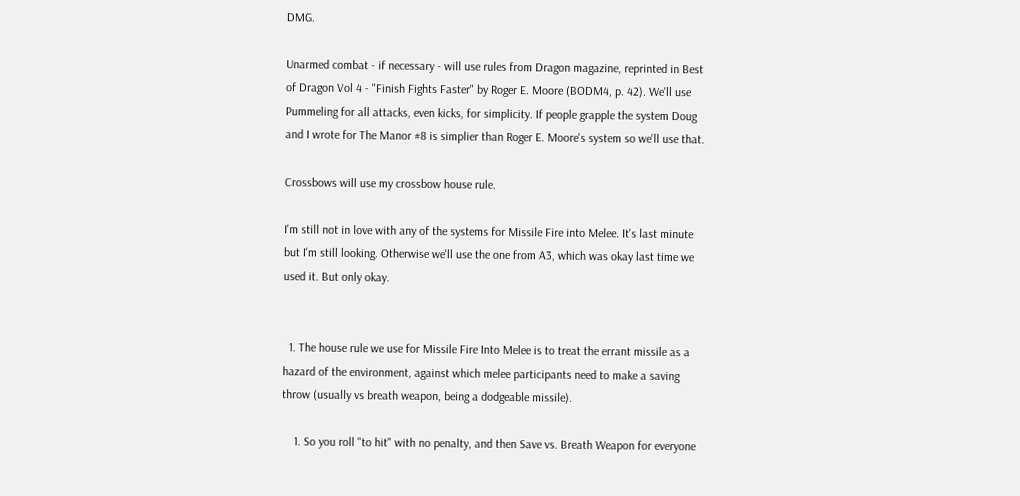DMG.

Unarmed combat - if necessary - will use rules from Dragon magazine, reprinted in Best of Dragon Vol 4 - "Finish Fights Faster" by Roger E. Moore (BODM4, p. 42). We'll use Pummeling for all attacks, even kicks, for simplicity. If people grapple the system Doug and I wrote for The Manor #8 is simplier than Roger E. Moore's system so we'll use that.

Crossbows will use my crossbow house rule.

I'm still not in love with any of the systems for Missile Fire into Melee. It's last minute but I'm still looking. Otherwise we'll use the one from A3, which was okay last time we used it. But only okay.


  1. The house rule we use for Missile Fire Into Melee is to treat the errant missile as a hazard of the environment, against which melee participants need to make a saving throw (usually vs breath weapon, being a dodgeable missile).

    1. So you roll "to hit" with no penalty, and then Save vs. Breath Weapon for everyone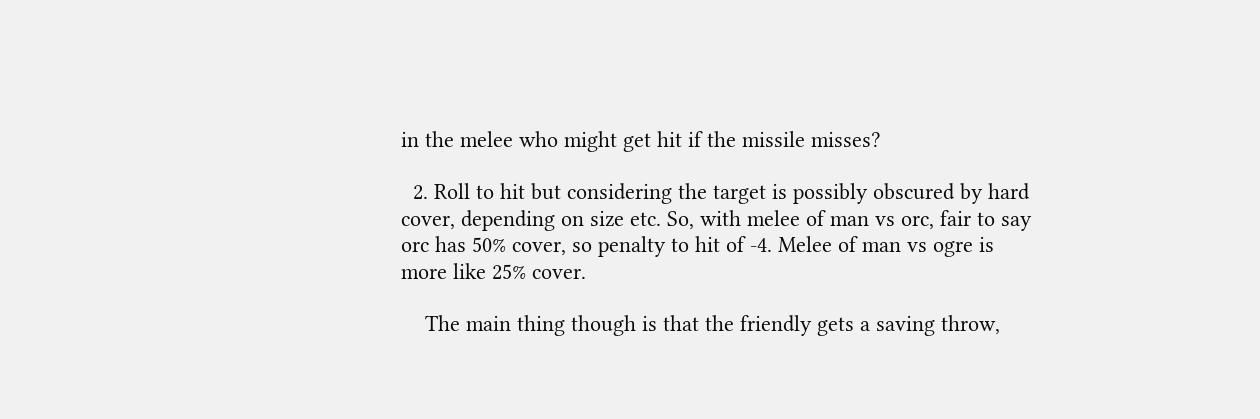in the melee who might get hit if the missile misses?

  2. Roll to hit but considering the target is possibly obscured by hard cover, depending on size etc. So, with melee of man vs orc, fair to say orc has 50% cover, so penalty to hit of -4. Melee of man vs ogre is more like 25% cover.

    The main thing though is that the friendly gets a saving throw,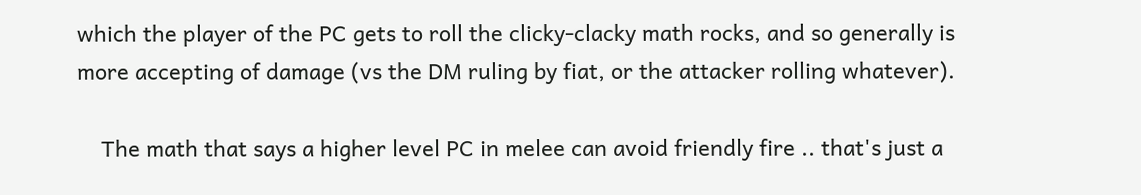which the player of the PC gets to roll the clicky-clacky math rocks, and so generally is more accepting of damage (vs the DM ruling by fiat, or the attacker rolling whatever).

    The math that says a higher level PC in melee can avoid friendly fire .. that's just a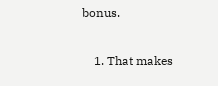bonus.

    1. That makes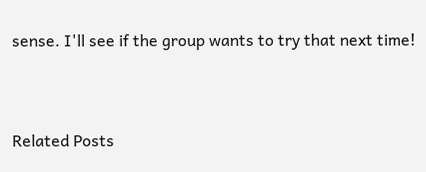sense. I'll see if the group wants to try that next time!


Related Posts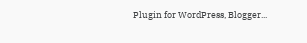Plugin for WordPress, Blogger...